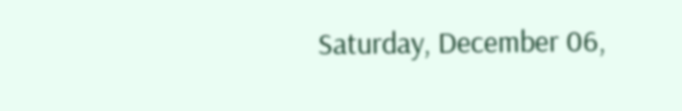Saturday, December 06,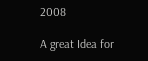2008

A great Idea for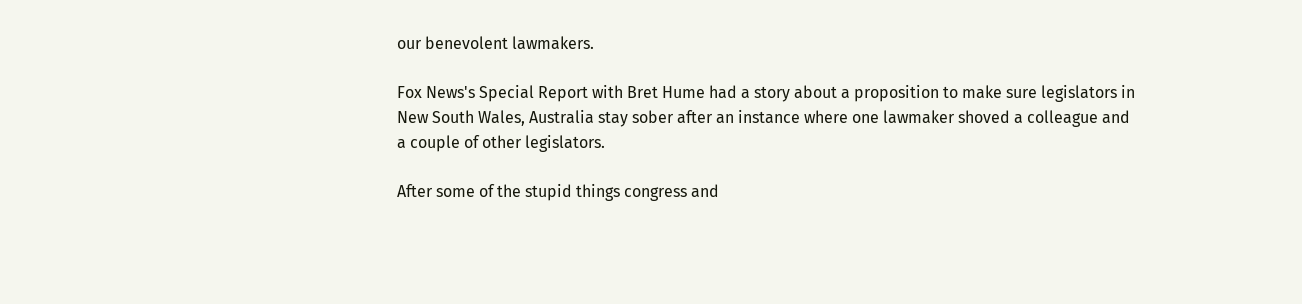our benevolent lawmakers.

Fox News's Special Report with Bret Hume had a story about a proposition to make sure legislators in New South Wales, Australia stay sober after an instance where one lawmaker shoved a colleague and a couple of other legislators.

After some of the stupid things congress and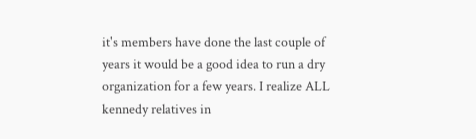it's members have done the last couple of years it would be a good idea to run a dry organization for a few years. I realize ALL kennedy relatives in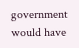government would have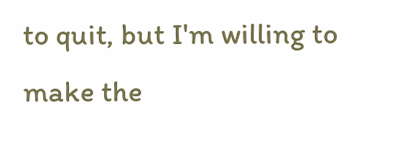to quit, but I'm willing to make the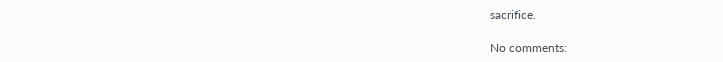sacrifice.

No comments: